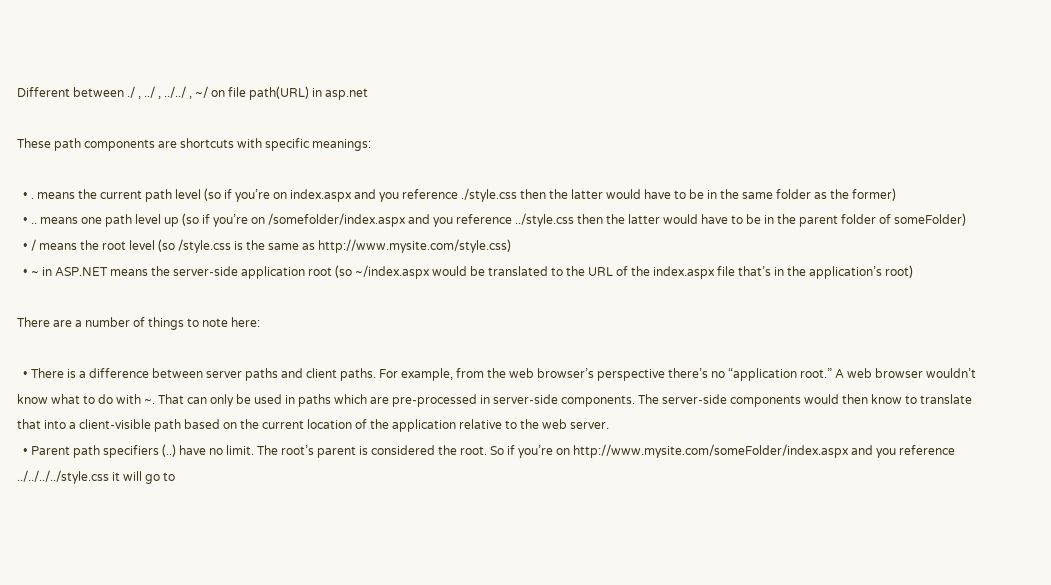Different between ./ , ../ , ../../ , ~/ on file path(URL) in asp.net

These path components are shortcuts with specific meanings:

  • . means the current path level (so if you’re on index.aspx and you reference ./style.css then the latter would have to be in the same folder as the former)
  • .. means one path level up (so if you’re on /somefolder/index.aspx and you reference ../style.css then the latter would have to be in the parent folder of someFolder)
  • / means the root level (so /style.css is the same as http://www.mysite.com/style.css)
  • ~ in ASP.NET means the server-side application root (so ~/index.aspx would be translated to the URL of the index.aspx file that’s in the application’s root)

There are a number of things to note here:

  • There is a difference between server paths and client paths. For example, from the web browser’s perspective there’s no “application root.” A web browser wouldn’t know what to do with ~. That can only be used in paths which are pre-processed in server-side components. The server-side components would then know to translate that into a client-visible path based on the current location of the application relative to the web server.
  • Parent path specifiers (..) have no limit. The root’s parent is considered the root. So if you’re on http://www.mysite.com/someFolder/index.aspx and you reference ../../../../style.css it will go to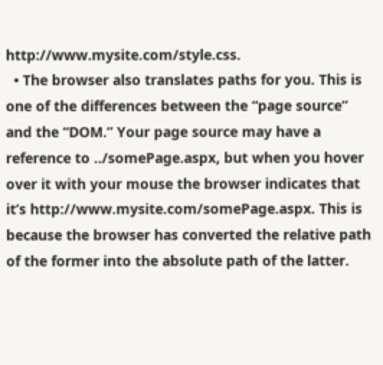http://www.mysite.com/style.css.
  • The browser also translates paths for you. This is one of the differences between the “page source” and the “DOM.” Your page source may have a reference to ../somePage.aspx, but when you hover over it with your mouse the browser indicates that it’s http://www.mysite.com/somePage.aspx. This is because the browser has converted the relative path of the former into the absolute path of the latter.